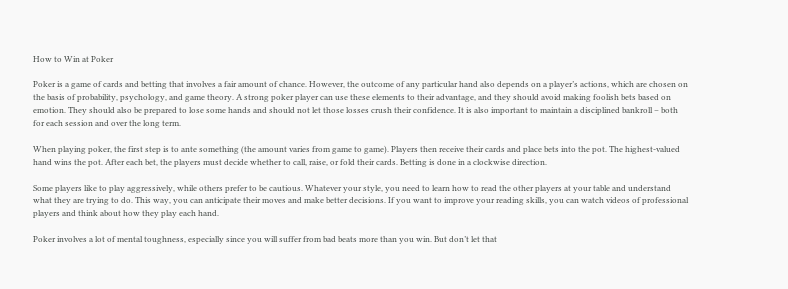How to Win at Poker

Poker is a game of cards and betting that involves a fair amount of chance. However, the outcome of any particular hand also depends on a player’s actions, which are chosen on the basis of probability, psychology, and game theory. A strong poker player can use these elements to their advantage, and they should avoid making foolish bets based on emotion. They should also be prepared to lose some hands and should not let those losses crush their confidence. It is also important to maintain a disciplined bankroll – both for each session and over the long term.

When playing poker, the first step is to ante something (the amount varies from game to game). Players then receive their cards and place bets into the pot. The highest-valued hand wins the pot. After each bet, the players must decide whether to call, raise, or fold their cards. Betting is done in a clockwise direction.

Some players like to play aggressively, while others prefer to be cautious. Whatever your style, you need to learn how to read the other players at your table and understand what they are trying to do. This way, you can anticipate their moves and make better decisions. If you want to improve your reading skills, you can watch videos of professional players and think about how they play each hand.

Poker involves a lot of mental toughness, especially since you will suffer from bad beats more than you win. But don’t let that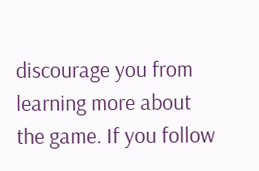discourage you from learning more about the game. If you follow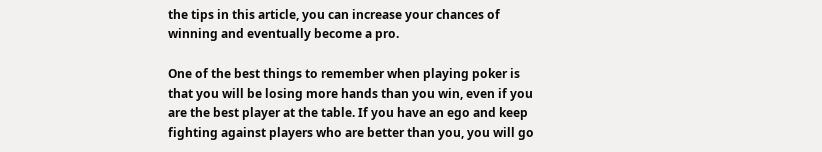the tips in this article, you can increase your chances of winning and eventually become a pro.

One of the best things to remember when playing poker is that you will be losing more hands than you win, even if you are the best player at the table. If you have an ego and keep fighting against players who are better than you, you will go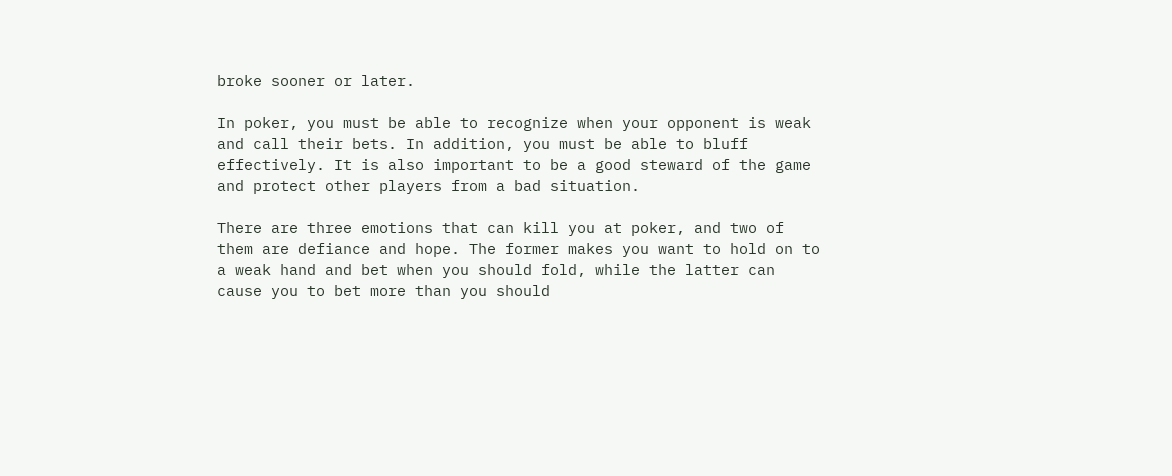broke sooner or later.

In poker, you must be able to recognize when your opponent is weak and call their bets. In addition, you must be able to bluff effectively. It is also important to be a good steward of the game and protect other players from a bad situation.

There are three emotions that can kill you at poker, and two of them are defiance and hope. The former makes you want to hold on to a weak hand and bet when you should fold, while the latter can cause you to bet more than you should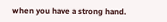when you have a strong hand.